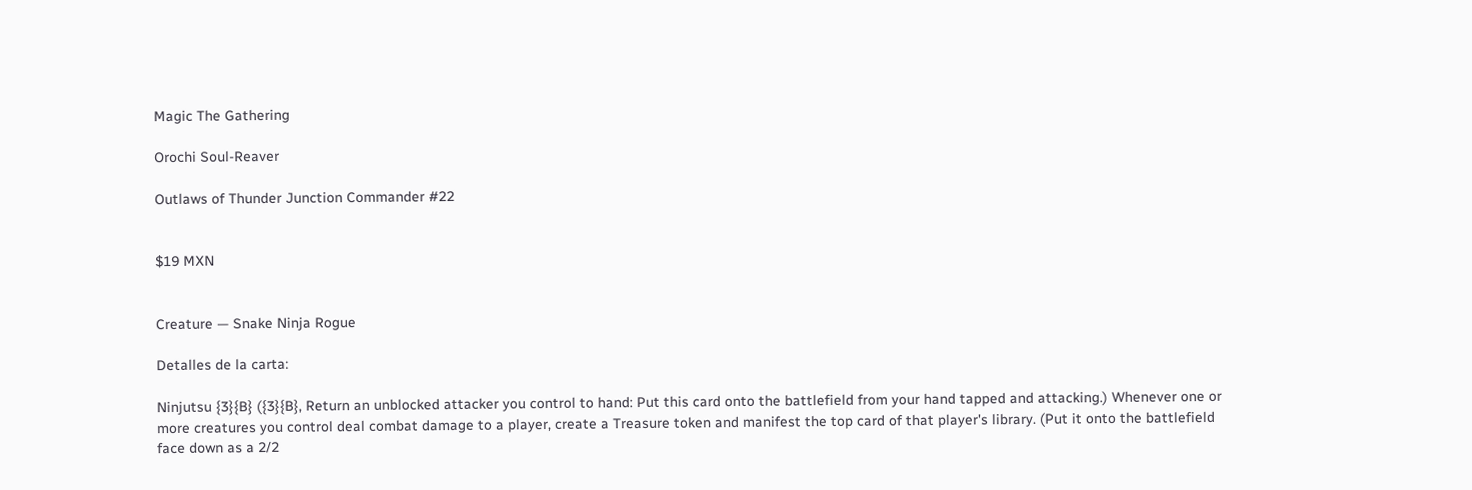Magic The Gathering

Orochi Soul-Reaver

Outlaws of Thunder Junction Commander #22


$19 MXN


Creature — Snake Ninja Rogue

Detalles de la carta:

Ninjutsu {3}{B} ({3}{B}, Return an unblocked attacker you control to hand: Put this card onto the battlefield from your hand tapped and attacking.) Whenever one or more creatures you control deal combat damage to a player, create a Treasure token and manifest the top card of that player's library. (Put it onto the battlefield face down as a 2/2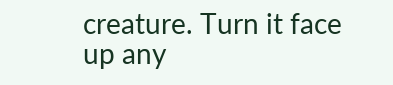creature. Turn it face up any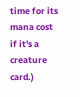time for its mana cost if it's a creature card.)